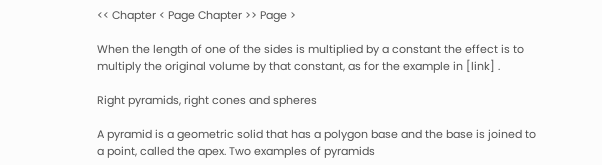<< Chapter < Page Chapter >> Page >

When the length of one of the sides is multiplied by a constant the effect is to multiply the original volume by that constant, as for the example in [link] .

Right pyramids, right cones and spheres

A pyramid is a geometric solid that has a polygon base and the base is joined to a point, called the apex. Two examples of pyramids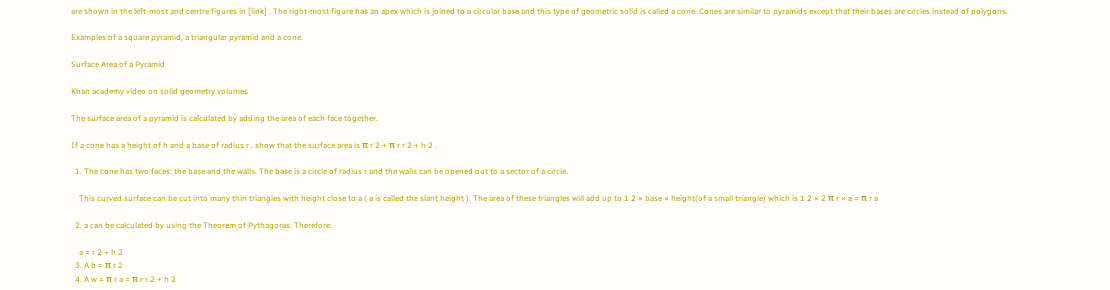are shown in the left-most and centre figures in [link] . The right-most figure has an apex which is joined to a circular base and this type of geometric solid is called a cone. Cones are similar to pyramids except that their bases are circles instead of polygons.

Examples of a square pyramid, a triangular pyramid and a cone.

Surface Area of a Pyramid

Khan academy video on solid geometry volumes

The surface area of a pyramid is calculated by adding the area of each face together.

If a cone has a height of h and a base of radius r , show that the surface area is π r 2 + π r r 2 + h 2 .

  1. The cone has two faces: the base and the walls. The base is a circle of radius r and the walls can be opened out to a sector of a circle.

    This curved surface can be cut into many thin triangles with height close to a ( a is called the slant height ). The area of these triangles will add up to 1 2 × base × height(of a small triangle) which is 1 2 × 2 π r × a = π r a

  2. a can be calculated by using the Theorem of Pythagoras. Therefore:

    a = r 2 + h 2
  3. A b = π r 2
  4. A w = π r a = π r r 2 + h 2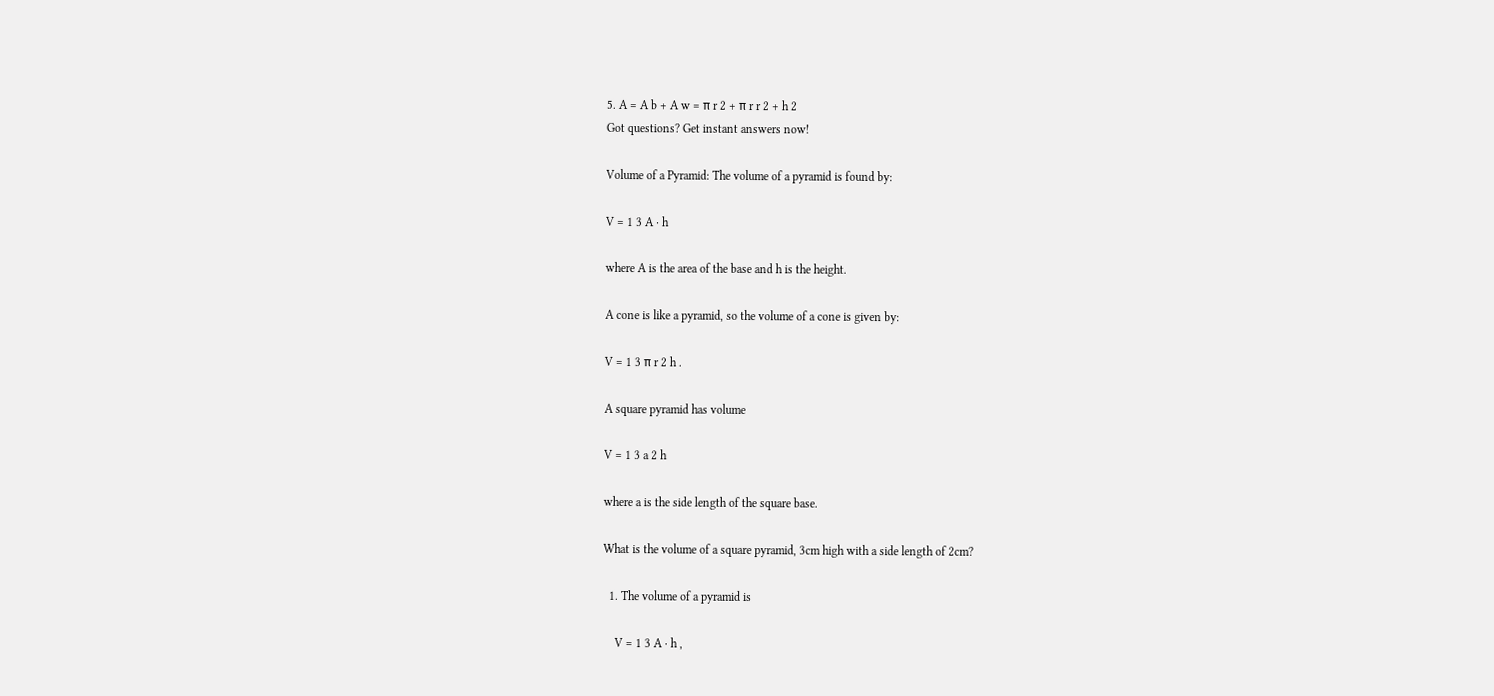5. A = A b + A w = π r 2 + π r r 2 + h 2
Got questions? Get instant answers now!

Volume of a Pyramid: The volume of a pyramid is found by:

V = 1 3 A · h

where A is the area of the base and h is the height.

A cone is like a pyramid, so the volume of a cone is given by:

V = 1 3 π r 2 h .

A square pyramid has volume

V = 1 3 a 2 h

where a is the side length of the square base.

What is the volume of a square pyramid, 3cm high with a side length of 2cm?

  1. The volume of a pyramid is

    V = 1 3 A · h ,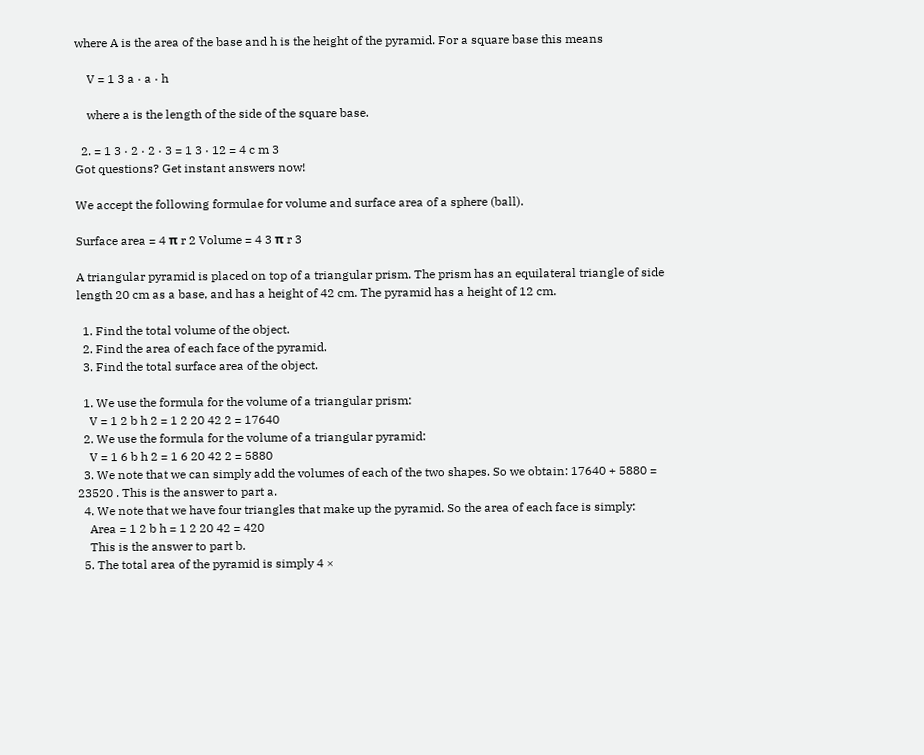where A is the area of the base and h is the height of the pyramid. For a square base this means

    V = 1 3 a · a · h

    where a is the length of the side of the square base.

  2. = 1 3 · 2 · 2 · 3 = 1 3 · 12 = 4 c m 3
Got questions? Get instant answers now!

We accept the following formulae for volume and surface area of a sphere (ball).

Surface area = 4 π r 2 Volume = 4 3 π r 3

A triangular pyramid is placed on top of a triangular prism. The prism has an equilateral triangle of side length 20 cm as a base, and has a height of 42 cm. The pyramid has a height of 12 cm.

  1. Find the total volume of the object.
  2. Find the area of each face of the pyramid.
  3. Find the total surface area of the object.

  1. We use the formula for the volume of a triangular prism:
    V = 1 2 b h 2 = 1 2 20 42 2 = 17640
  2. We use the formula for the volume of a triangular pyramid:
    V = 1 6 b h 2 = 1 6 20 42 2 = 5880
  3. We note that we can simply add the volumes of each of the two shapes. So we obtain: 17640 + 5880 = 23520 . This is the answer to part a.
  4. We note that we have four triangles that make up the pyramid. So the area of each face is simply:
    Area = 1 2 b h = 1 2 20 42 = 420
    This is the answer to part b.
  5. The total area of the pyramid is simply 4 ×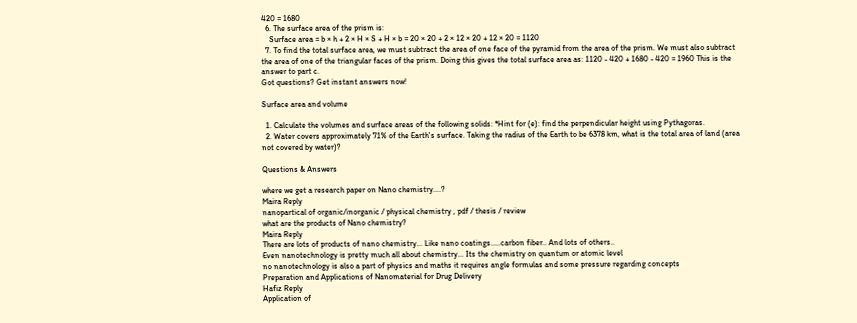420 = 1680
  6. The surface area of the prism is:
    Surface area = b × h + 2 × H × S + H × b = 20 × 20 + 2 × 12 × 20 + 12 × 20 = 1120
  7. To find the total surface area, we must subtract the area of one face of the pyramid from the area of the prism. We must also subtract the area of one of the triangular faces of the prism. Doing this gives the total surface area as: 1120 - 420 + 1680 - 420 = 1960 This is the answer to part c.
Got questions? Get instant answers now!

Surface area and volume

  1. Calculate the volumes and surface areas of the following solids: *Hint for (e): find the perpendicular height using Pythagoras.
  2. Water covers approximately 71% of the Earth's surface. Taking the radius of the Earth to be 6378 km, what is the total area of land (area not covered by water)?

Questions & Answers

where we get a research paper on Nano chemistry....?
Maira Reply
nanopartical of organic/inorganic / physical chemistry , pdf / thesis / review
what are the products of Nano chemistry?
Maira Reply
There are lots of products of nano chemistry... Like nano coatings.....carbon fiber.. And lots of others..
Even nanotechnology is pretty much all about chemistry... Its the chemistry on quantum or atomic level
no nanotechnology is also a part of physics and maths it requires angle formulas and some pressure regarding concepts
Preparation and Applications of Nanomaterial for Drug Delivery
Hafiz Reply
Application of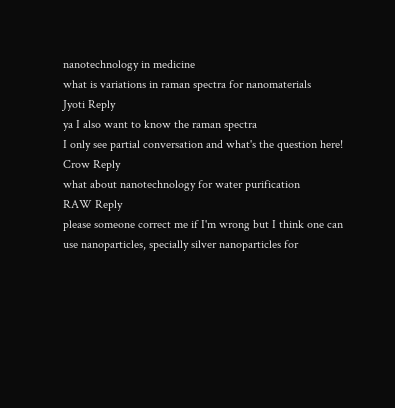nanotechnology in medicine
what is variations in raman spectra for nanomaterials
Jyoti Reply
ya I also want to know the raman spectra
I only see partial conversation and what's the question here!
Crow Reply
what about nanotechnology for water purification
RAW Reply
please someone correct me if I'm wrong but I think one can use nanoparticles, specially silver nanoparticles for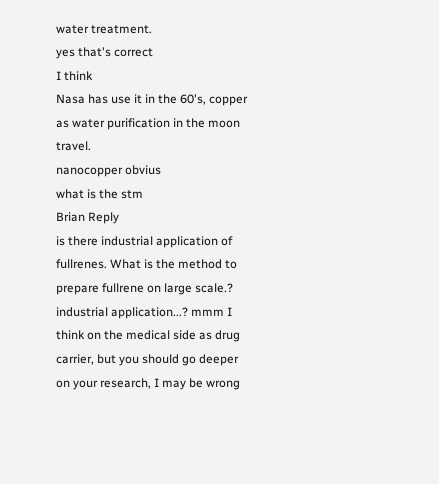water treatment.
yes that's correct
I think
Nasa has use it in the 60's, copper as water purification in the moon travel.
nanocopper obvius
what is the stm
Brian Reply
is there industrial application of fullrenes. What is the method to prepare fullrene on large scale.?
industrial application...? mmm I think on the medical side as drug carrier, but you should go deeper on your research, I may be wrong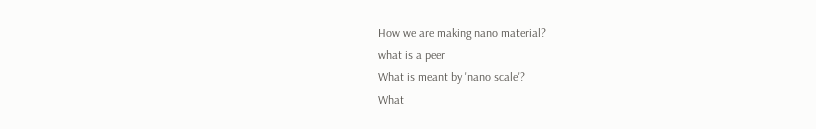How we are making nano material?
what is a peer
What is meant by 'nano scale'?
What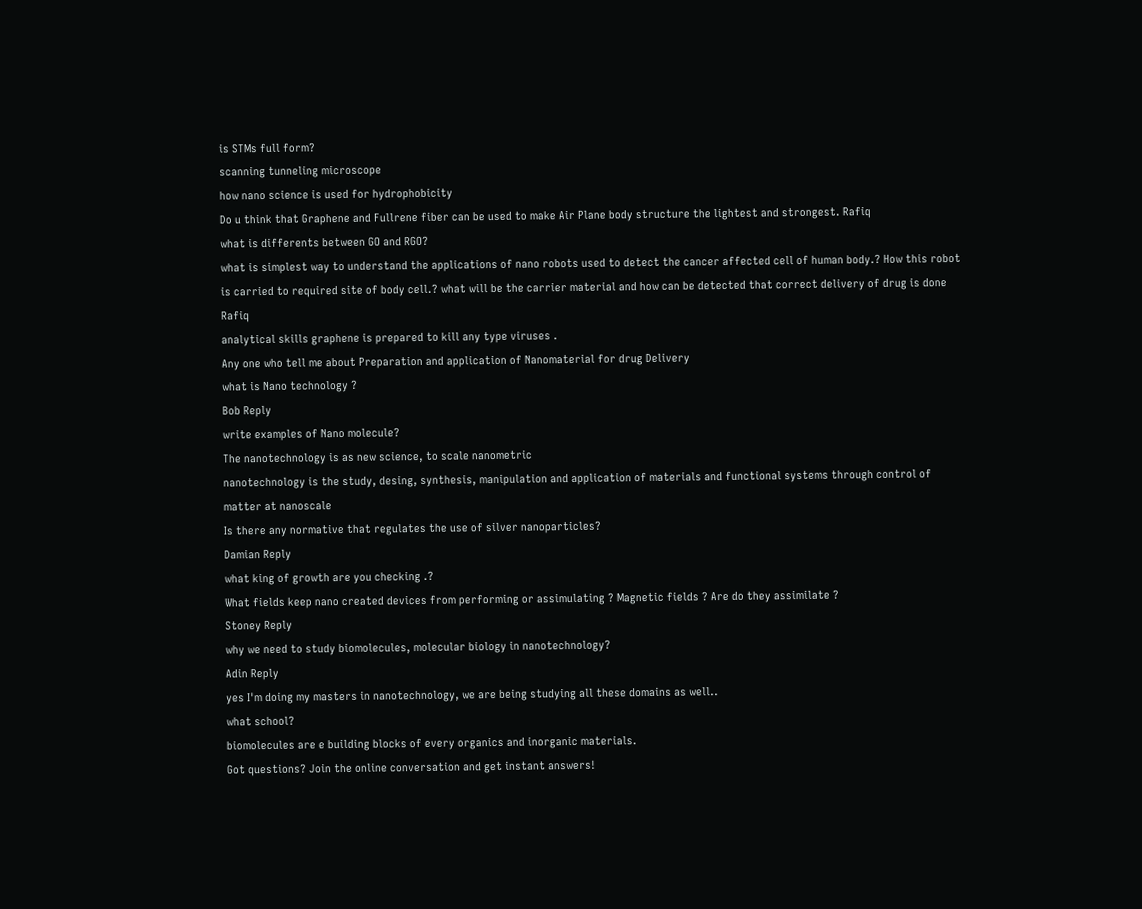is STMs full form?
scanning tunneling microscope
how nano science is used for hydrophobicity
Do u think that Graphene and Fullrene fiber can be used to make Air Plane body structure the lightest and strongest. Rafiq
what is differents between GO and RGO?
what is simplest way to understand the applications of nano robots used to detect the cancer affected cell of human body.? How this robot is carried to required site of body cell.? what will be the carrier material and how can be detected that correct delivery of drug is done Rafiq
analytical skills graphene is prepared to kill any type viruses .
Any one who tell me about Preparation and application of Nanomaterial for drug Delivery
what is Nano technology ?
Bob Reply
write examples of Nano molecule?
The nanotechnology is as new science, to scale nanometric
nanotechnology is the study, desing, synthesis, manipulation and application of materials and functional systems through control of matter at nanoscale
Is there any normative that regulates the use of silver nanoparticles?
Damian Reply
what king of growth are you checking .?
What fields keep nano created devices from performing or assimulating ? Magnetic fields ? Are do they assimilate ?
Stoney Reply
why we need to study biomolecules, molecular biology in nanotechnology?
Adin Reply
yes I'm doing my masters in nanotechnology, we are being studying all these domains as well..
what school?
biomolecules are e building blocks of every organics and inorganic materials.
Got questions? Join the online conversation and get instant answers!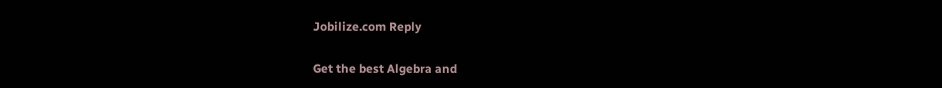Jobilize.com Reply

Get the best Algebra and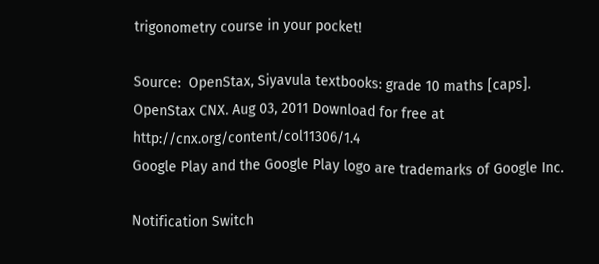trigonometry course in your pocket!

Source:  OpenStax, Siyavula textbooks: grade 10 maths [caps]. OpenStax CNX. Aug 03, 2011 Download for free at http://cnx.org/content/col11306/1.4
Google Play and the Google Play logo are trademarks of Google Inc.

Notification Switch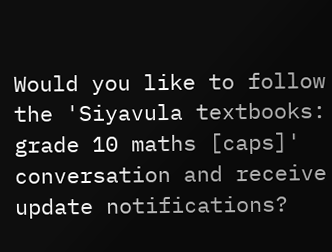Would you like to follow the 'Siyavula textbooks: grade 10 maths [caps]' conversation and receive update notifications?